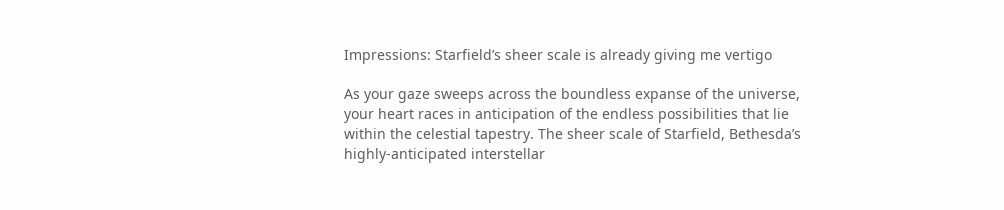Impressions: Starfield’s sheer scale is already giving me vertigo

As your gaze sweeps across the boundless expanse of the universe, your heart races in anticipation of the endless possibilities that lie within the celestial tapestry. The sheer scale of Starfield, Bethesda’s highly-anticipated interstellar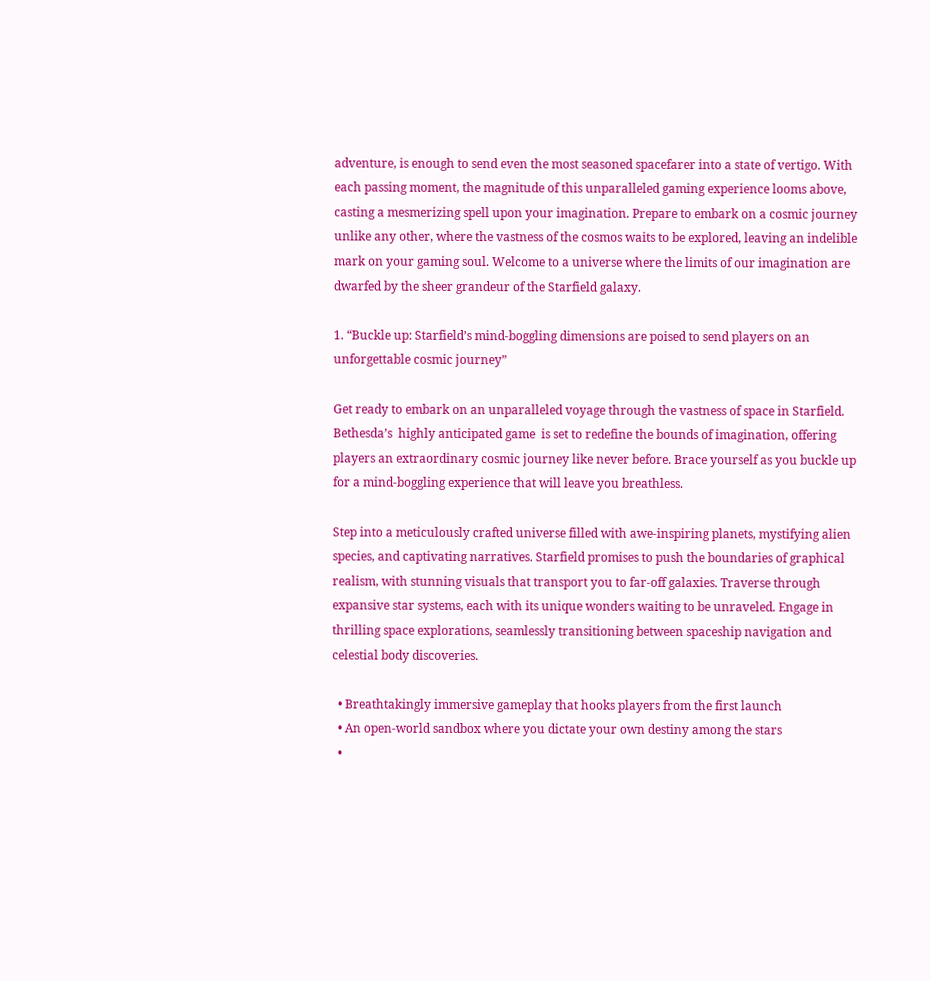adventure, is enough to send even the most seasoned spacefarer into a state of vertigo. With each passing moment, the magnitude of this unparalleled gaming experience looms above, casting a mesmerizing spell upon your imagination. Prepare to embark on a cosmic journey unlike any other, where the vastness of the cosmos waits to be explored, leaving an indelible mark on your gaming soul. Welcome to a universe where the limits of our imagination are dwarfed by the sheer grandeur of the Starfield galaxy.

1. “Buckle up: Starfield’s mind-boggling dimensions are poised to send players on an unforgettable cosmic journey”

Get ready to embark on an unparalleled voyage through the vastness of space in Starfield. Bethesda’s  highly anticipated game  is set to redefine the bounds of imagination, offering players an extraordinary cosmic journey like never before. Brace yourself as you buckle up for a mind-boggling experience that will leave you breathless.

Step into a meticulously crafted universe filled with awe-inspiring planets, mystifying alien species, and captivating narratives. Starfield promises to push the boundaries of graphical realism, with stunning visuals that transport you to far-off galaxies. Traverse through expansive star systems, each with its unique wonders waiting to be unraveled. Engage in thrilling space explorations, seamlessly transitioning between spaceship navigation and celestial body discoveries.

  • Breathtakingly immersive gameplay that hooks players from the first launch
  • An open-world sandbox where you dictate your own destiny among the stars
  •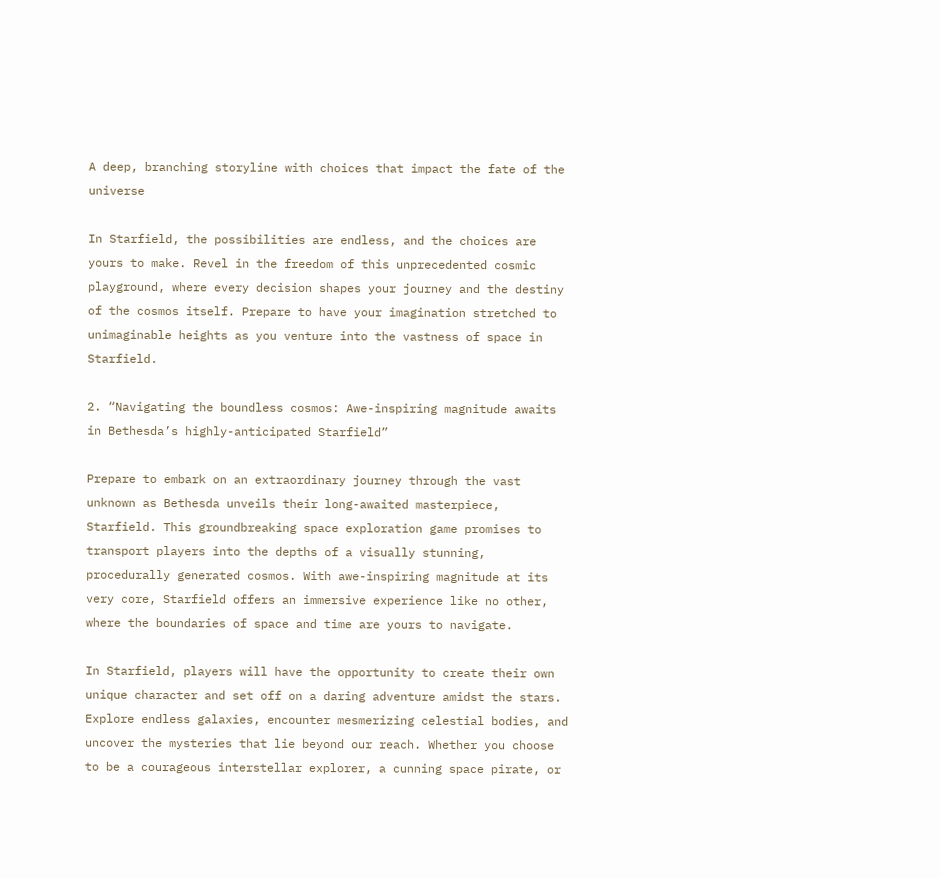A deep, branching storyline with choices that impact the fate of the universe

In Starfield, the possibilities are endless, and the choices are yours to make. Revel in the freedom of this unprecedented cosmic playground, where every decision shapes your journey and the destiny of the cosmos itself. Prepare to have your imagination stretched to unimaginable heights as you venture into the vastness of space in Starfield.

2. “Navigating the boundless cosmos: Awe-inspiring magnitude awaits in Bethesda’s highly-anticipated Starfield”

Prepare to embark on an extraordinary journey through the vast unknown as Bethesda unveils their long-awaited masterpiece, Starfield. This groundbreaking space exploration game promises to transport players into the depths of a visually stunning, procedurally generated cosmos. With awe-inspiring magnitude at its very core, Starfield offers an immersive experience like no other, where the boundaries of space and time are yours to navigate.

In Starfield, players will have the opportunity to create their own unique character and set off on a daring adventure amidst the stars. Explore endless galaxies, encounter mesmerizing celestial bodies, and uncover the mysteries that lie beyond our reach. Whether you choose to be a courageous interstellar explorer, a cunning space pirate, or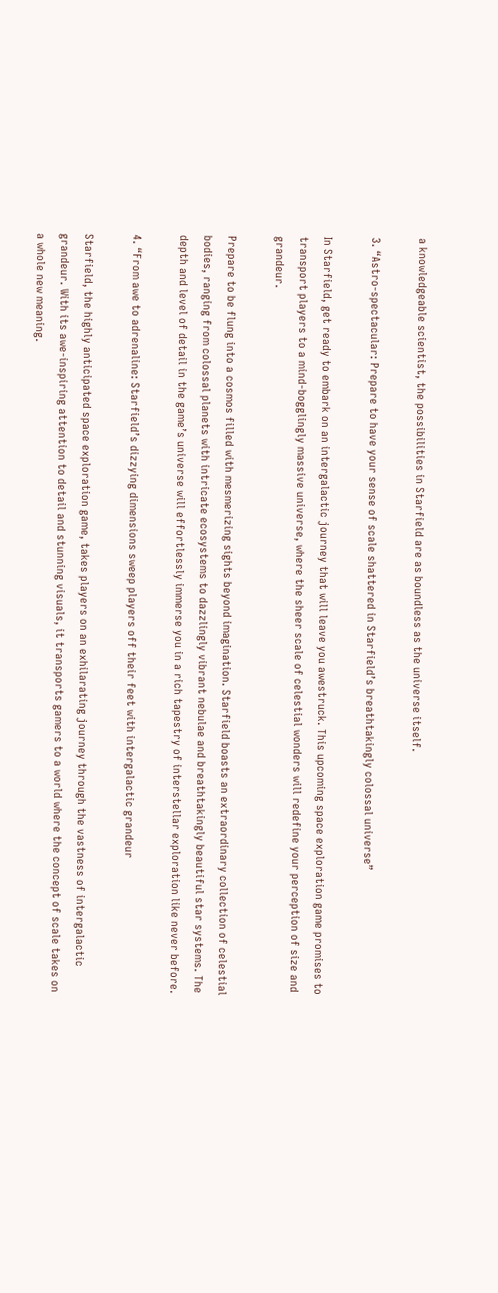a knowledgeable scientist, the possibilities in Starfield are as boundless as the universe itself.

3. “Astro-spectacular: Prepare to have your sense of scale shattered in Starfield’s breathtakingly colossal universe”

In Starfield, get ready to embark on an intergalactic journey that will leave you awestruck. This upcoming space exploration game promises to transport players to a mind-bogglingly massive universe, where the sheer scale of celestial wonders will redefine your perception of size and grandeur.

Prepare to be flung into a cosmos filled with mesmerizing sights beyond imagination. Starfield boasts an extraordinary collection of celestial bodies, ranging from colossal planets with intricate ecosystems to dazzlingly vibrant nebulae and breathtakingly beautiful star systems. The depth and level of detail in the game’s universe will effortlessly immerse you in a rich tapestry of interstellar exploration like never before.

4. “From awe to adrenaline: Starfield’s dizzying dimensions sweep players off their feet with intergalactic grandeur

Starfield, the highly anticipated space exploration game, takes players on an exhilarating journey through the vastness of intergalactic grandeur. With its awe-inspiring attention to detail and stunning visuals, it transports gamers to a world where the concept of scale takes on a whole new meaning.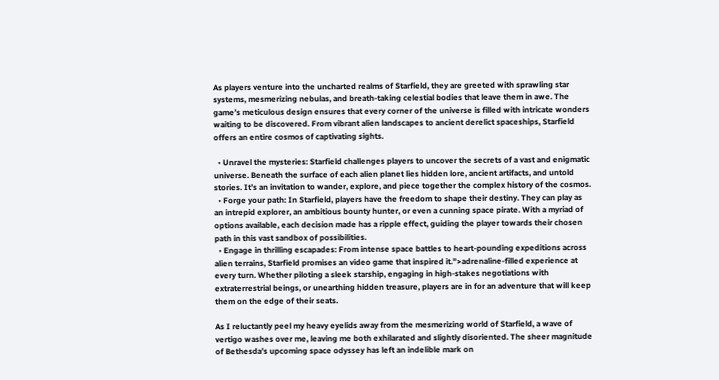As players venture into the uncharted realms of Starfield, they are greeted with sprawling star systems, mesmerizing nebulas, and breath-taking celestial bodies that leave them in awe. The game’s meticulous design ensures that every corner of the universe is filled with intricate wonders waiting to be discovered. From vibrant alien landscapes to ancient derelict spaceships, Starfield offers an entire cosmos of captivating sights.

  • Unravel the mysteries: Starfield challenges players to uncover the secrets of a vast and enigmatic universe. Beneath the surface of each alien planet lies hidden lore, ancient artifacts, and untold stories. It’s an invitation to wander, explore, and piece together the complex history of the cosmos.
  • Forge your path: In Starfield, players have the freedom to shape their destiny. They can play as an intrepid explorer, an ambitious bounty hunter, or even a cunning space pirate. With a myriad of options available, each decision made has a ripple effect, guiding the player towards their chosen path in this vast sandbox of possibilities.
  • Engage in thrilling escapades: From intense space battles to heart-pounding expeditions across alien terrains, Starfield promises an video game that inspired it.”>adrenaline-filled experience at every turn. Whether piloting a sleek starship, engaging in high-stakes negotiations with extraterrestrial beings, or unearthing hidden treasure, players are in for an adventure that will keep them on the edge of their seats.

As I reluctantly peel my heavy eyelids away from the mesmerizing world of Starfield, a wave of vertigo washes over me, leaving me both exhilarated and slightly disoriented. The sheer magnitude of Bethesda’s upcoming space odyssey has left an indelible mark on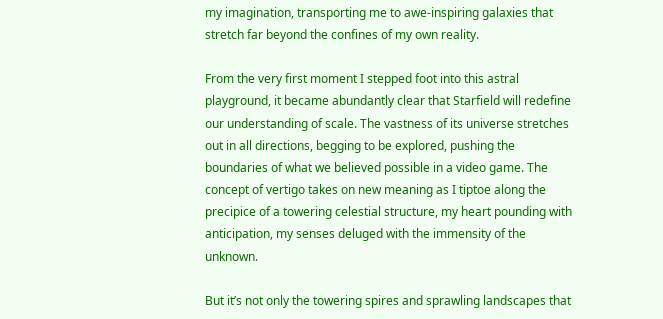my imagination, transporting me to awe-inspiring galaxies that stretch far beyond the confines of my own reality.

From the very first moment I stepped foot into this astral playground, it became abundantly clear that Starfield will redefine our understanding of scale. The vastness of its universe stretches out in all directions, begging to be explored, pushing the boundaries of what we believed possible in a video game. The concept of vertigo takes on new meaning as I tiptoe along the precipice of a towering celestial structure, my heart pounding with anticipation, my senses deluged with the immensity of the unknown.

But it’s not only the towering spires and sprawling landscapes that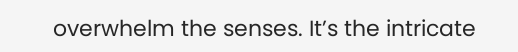overwhelm the senses. It’s the intricate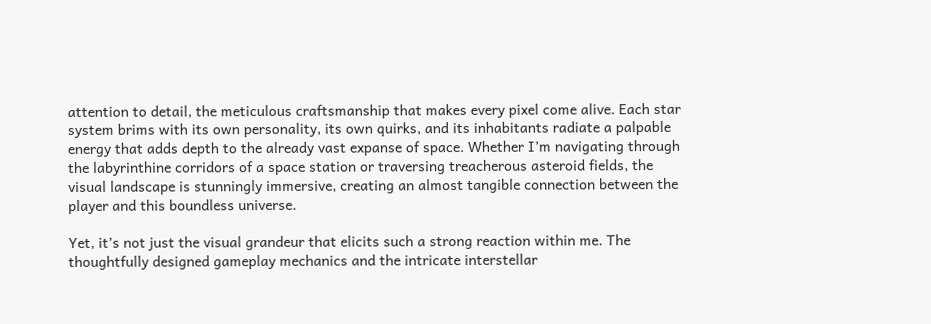attention to detail, the meticulous craftsmanship that makes every pixel come alive. Each star system brims with its own personality, its own quirks, and its inhabitants radiate a palpable energy that adds depth to the already vast expanse of space. Whether I’m navigating through the labyrinthine corridors of a space station or traversing treacherous asteroid fields, the visual landscape is stunningly immersive, creating an almost tangible connection between the player and this boundless universe.

Yet, it’s not just the visual grandeur that elicits such a strong reaction within me. The thoughtfully designed gameplay mechanics and the intricate interstellar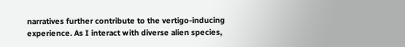narratives further contribute to the vertigo-inducing experience. As I interact with diverse alien species,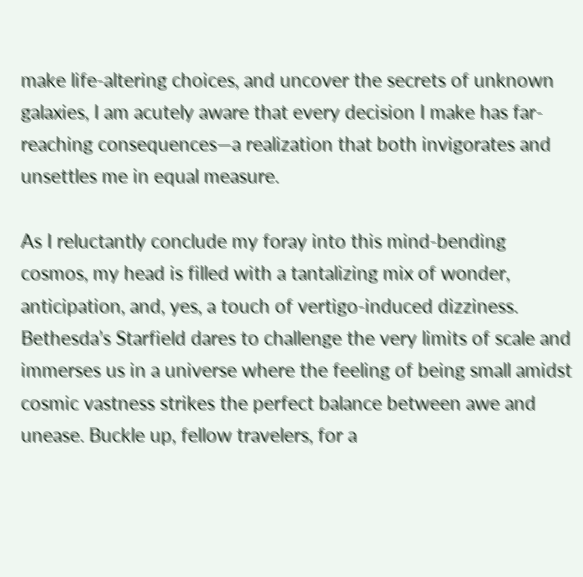make life-altering choices, and uncover the secrets of unknown galaxies, I am acutely aware that every decision I make has far-reaching consequences—a realization that both invigorates and unsettles me in equal measure.

As I reluctantly conclude my foray into this mind-bending cosmos, my head is filled with a tantalizing mix of wonder, anticipation, and, yes, a touch of vertigo-induced dizziness. Bethesda’s Starfield dares to challenge the very limits of scale and immerses us in a universe where the feeling of being small amidst cosmic vastness strikes the perfect balance between awe and unease. Buckle up, fellow travelers, for a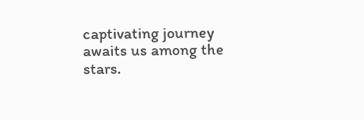captivating journey awaits us among the stars.